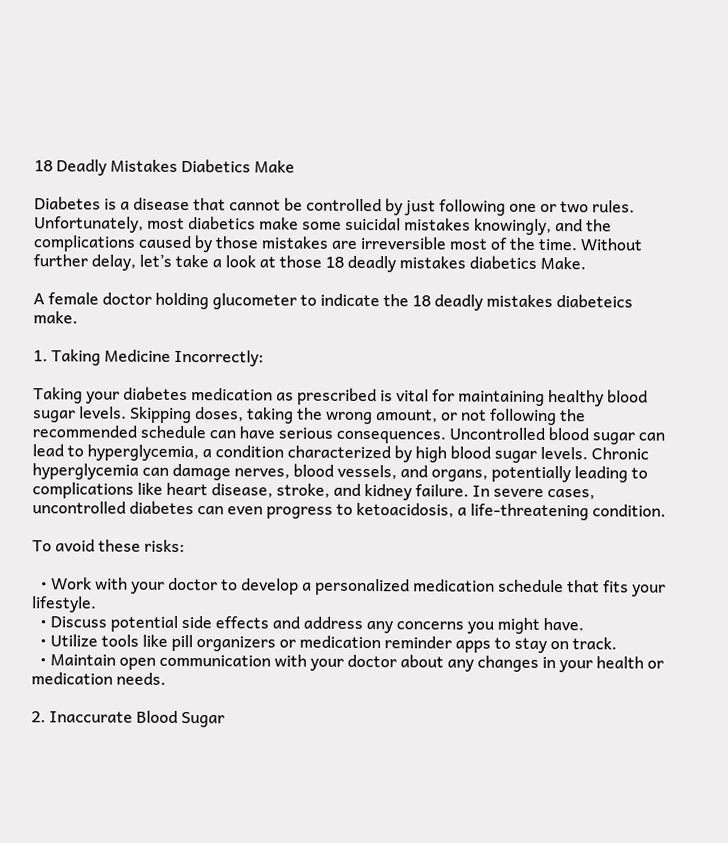18 Deadly Mistakes Diabetics Make

Diabetes is a disease that cannot be controlled by just following one or two rules. Unfortunately, most diabetics make some suicidal mistakes knowingly, and the complications caused by those mistakes are irreversible most of the time. Without further delay, let’s take a look at those 18 deadly mistakes diabetics Make.

A female doctor holding glucometer to indicate the 18 deadly mistakes diabeteics make.

1. Taking Medicine Incorrectly:

Taking your diabetes medication as prescribed is vital for maintaining healthy blood sugar levels. Skipping doses, taking the wrong amount, or not following the recommended schedule can have serious consequences. Uncontrolled blood sugar can lead to hyperglycemia, a condition characterized by high blood sugar levels. Chronic hyperglycemia can damage nerves, blood vessels, and organs, potentially leading to complications like heart disease, stroke, and kidney failure. In severe cases, uncontrolled diabetes can even progress to ketoacidosis, a life-threatening condition.

To avoid these risks:

  • Work with your doctor to develop a personalized medication schedule that fits your lifestyle.
  • Discuss potential side effects and address any concerns you might have.
  • Utilize tools like pill organizers or medication reminder apps to stay on track.
  • Maintain open communication with your doctor about any changes in your health or medication needs.

2. Inaccurate Blood Sugar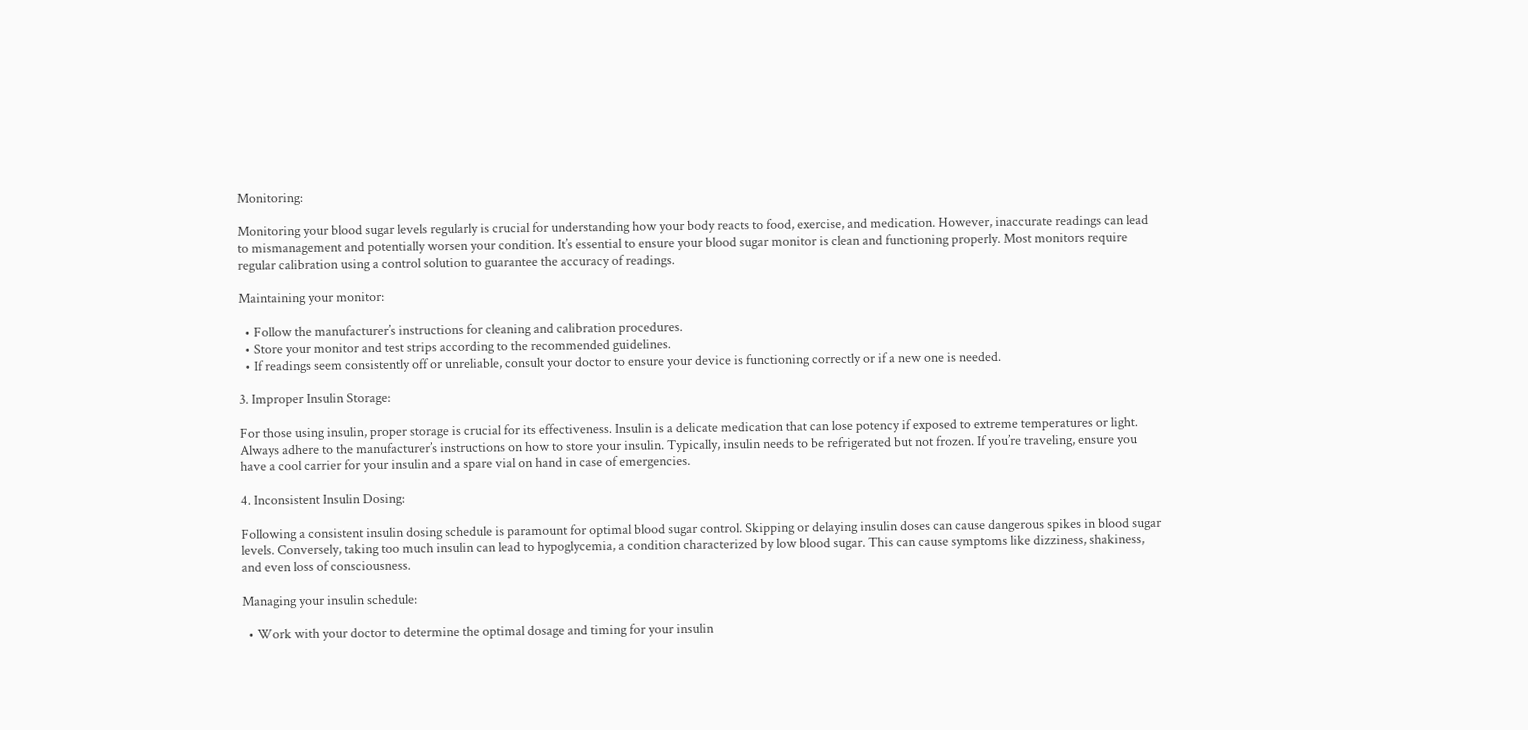Monitoring:

Monitoring your blood sugar levels regularly is crucial for understanding how your body reacts to food, exercise, and medication. However, inaccurate readings can lead to mismanagement and potentially worsen your condition. It’s essential to ensure your blood sugar monitor is clean and functioning properly. Most monitors require regular calibration using a control solution to guarantee the accuracy of readings.

Maintaining your monitor:

  • Follow the manufacturer’s instructions for cleaning and calibration procedures.
  • Store your monitor and test strips according to the recommended guidelines.
  • If readings seem consistently off or unreliable, consult your doctor to ensure your device is functioning correctly or if a new one is needed.

3. Improper Insulin Storage:

For those using insulin, proper storage is crucial for its effectiveness. Insulin is a delicate medication that can lose potency if exposed to extreme temperatures or light. Always adhere to the manufacturer’s instructions on how to store your insulin. Typically, insulin needs to be refrigerated but not frozen. If you’re traveling, ensure you have a cool carrier for your insulin and a spare vial on hand in case of emergencies.

4. Inconsistent Insulin Dosing:

Following a consistent insulin dosing schedule is paramount for optimal blood sugar control. Skipping or delaying insulin doses can cause dangerous spikes in blood sugar levels. Conversely, taking too much insulin can lead to hypoglycemia, a condition characterized by low blood sugar. This can cause symptoms like dizziness, shakiness, and even loss of consciousness.

Managing your insulin schedule:

  • Work with your doctor to determine the optimal dosage and timing for your insulin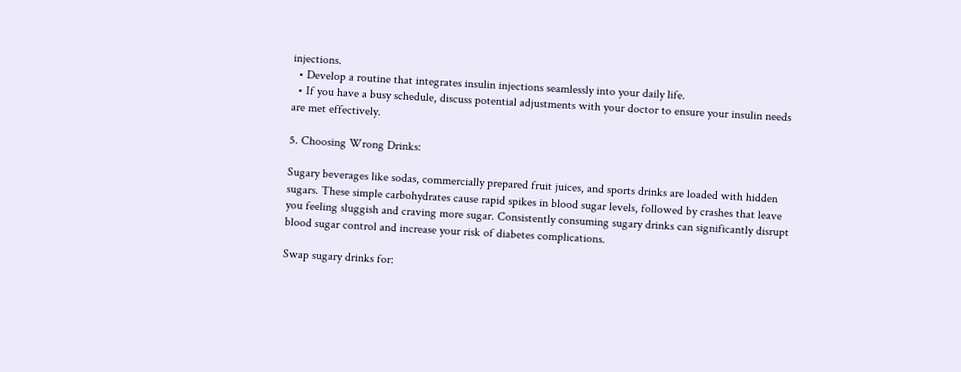injections.
  • Develop a routine that integrates insulin injections seamlessly into your daily life.
  • If you have a busy schedule, discuss potential adjustments with your doctor to ensure your insulin needs are met effectively.

5. Choosing Wrong Drinks:

Sugary beverages like sodas, commercially prepared fruit juices, and sports drinks are loaded with hidden sugars. These simple carbohydrates cause rapid spikes in blood sugar levels, followed by crashes that leave you feeling sluggish and craving more sugar. Consistently consuming sugary drinks can significantly disrupt blood sugar control and increase your risk of diabetes complications.

Swap sugary drinks for: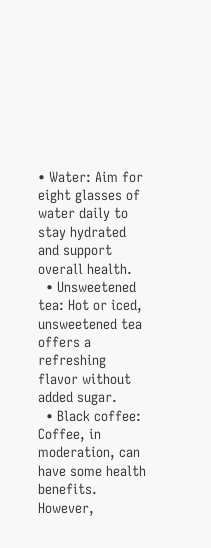• Water: Aim for eight glasses of water daily to stay hydrated and support overall health.
  • Unsweetened tea: Hot or iced, unsweetened tea offers a refreshing flavor without added sugar.
  • Black coffee: Coffee, in moderation, can have some health benefits. However,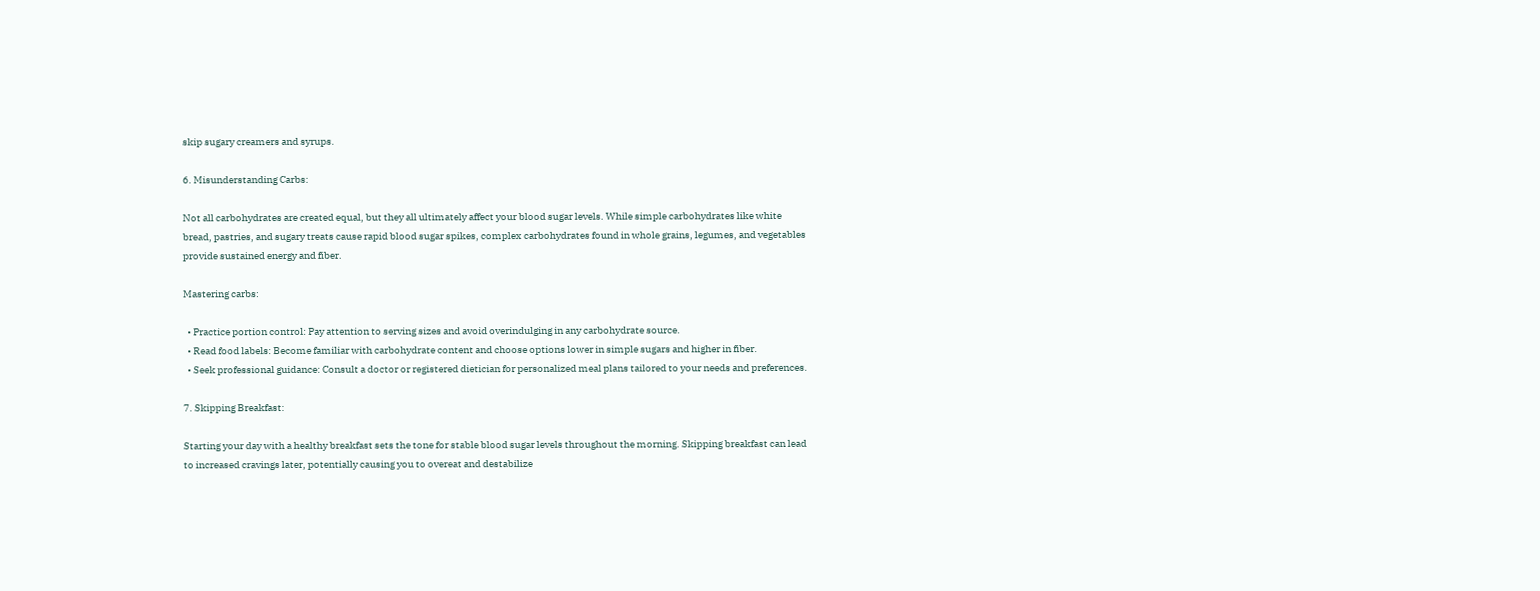skip sugary creamers and syrups.

6. Misunderstanding Carbs:

Not all carbohydrates are created equal, but they all ultimately affect your blood sugar levels. While simple carbohydrates like white bread, pastries, and sugary treats cause rapid blood sugar spikes, complex carbohydrates found in whole grains, legumes, and vegetables provide sustained energy and fiber.

Mastering carbs:

  • Practice portion control: Pay attention to serving sizes and avoid overindulging in any carbohydrate source.
  • Read food labels: Become familiar with carbohydrate content and choose options lower in simple sugars and higher in fiber.
  • Seek professional guidance: Consult a doctor or registered dietician for personalized meal plans tailored to your needs and preferences.

7. Skipping Breakfast:

Starting your day with a healthy breakfast sets the tone for stable blood sugar levels throughout the morning. Skipping breakfast can lead to increased cravings later, potentially causing you to overeat and destabilize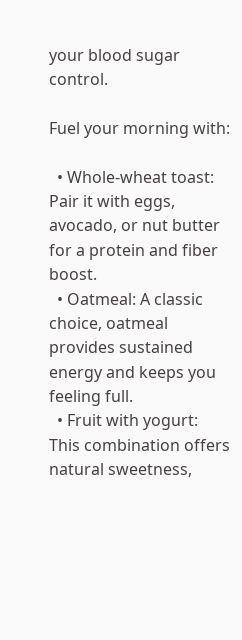your blood sugar control.

Fuel your morning with:

  • Whole-wheat toast: Pair it with eggs, avocado, or nut butter for a protein and fiber boost.
  • Oatmeal: A classic choice, oatmeal provides sustained energy and keeps you feeling full.
  • Fruit with yogurt: This combination offers natural sweetness,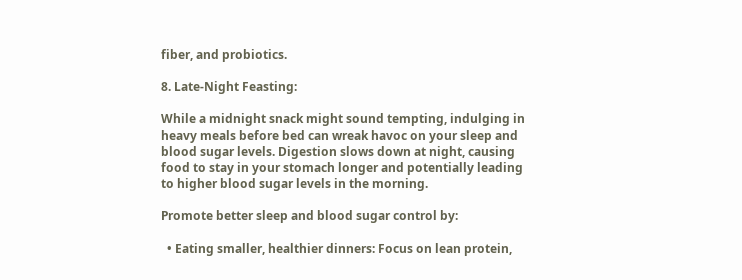fiber, and probiotics.

8. Late-Night Feasting:

While a midnight snack might sound tempting, indulging in heavy meals before bed can wreak havoc on your sleep and blood sugar levels. Digestion slows down at night, causing food to stay in your stomach longer and potentially leading to higher blood sugar levels in the morning.

Promote better sleep and blood sugar control by:

  • Eating smaller, healthier dinners: Focus on lean protein,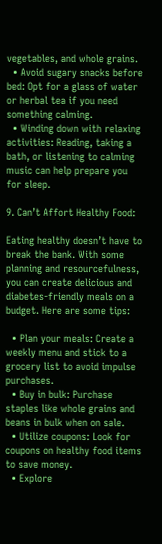vegetables, and whole grains.
  • Avoid sugary snacks before bed: Opt for a glass of water or herbal tea if you need something calming.
  • Winding down with relaxing activities: Reading, taking a bath, or listening to calming music can help prepare you for sleep.

9. Can’t Affort Healthy Food:

Eating healthy doesn’t have to break the bank. With some planning and resourcefulness, you can create delicious and diabetes-friendly meals on a budget. Here are some tips:

  • Plan your meals: Create a weekly menu and stick to a grocery list to avoid impulse purchases.
  • Buy in bulk: Purchase staples like whole grains and beans in bulk when on sale.
  • Utilize coupons: Look for coupons on healthy food items to save money.
  • Explore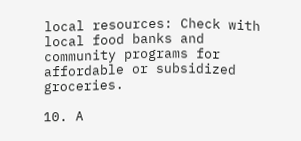local resources: Check with local food banks and community programs for affordable or subsidized groceries.

10. A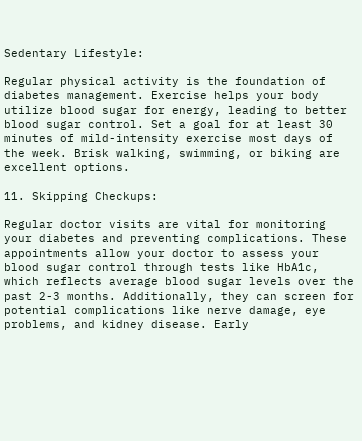Sedentary Lifestyle:

Regular physical activity is the foundation of diabetes management. Exercise helps your body utilize blood sugar for energy, leading to better blood sugar control. Set a goal for at least 30 minutes of mild-intensity exercise most days of the week. Brisk walking, swimming, or biking are excellent options.

11. Skipping Checkups:

Regular doctor visits are vital for monitoring your diabetes and preventing complications. These appointments allow your doctor to assess your blood sugar control through tests like HbA1c, which reflects average blood sugar levels over the past 2-3 months. Additionally, they can screen for potential complications like nerve damage, eye problems, and kidney disease. Early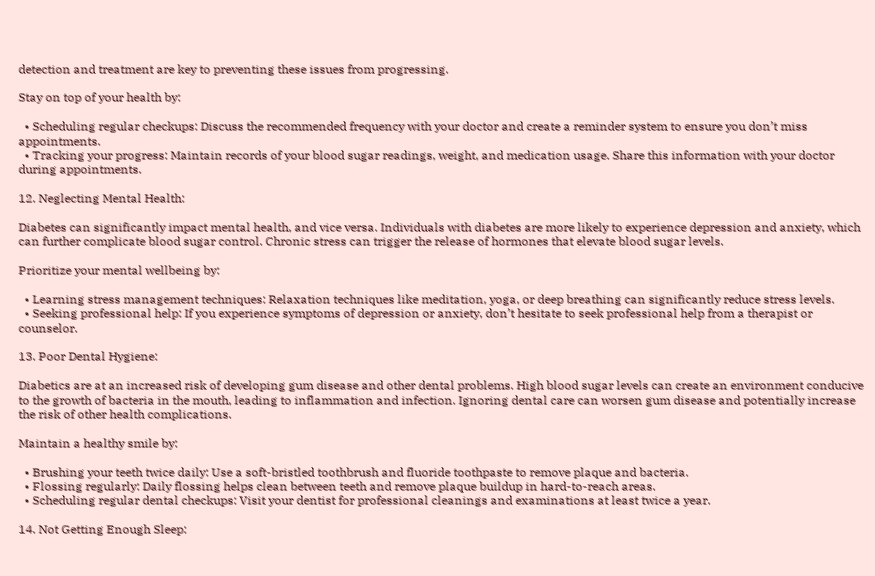detection and treatment are key to preventing these issues from progressing.

Stay on top of your health by:

  • Scheduling regular checkups: Discuss the recommended frequency with your doctor and create a reminder system to ensure you don’t miss appointments.
  • Tracking your progress: Maintain records of your blood sugar readings, weight, and medication usage. Share this information with your doctor during appointments.

12. Neglecting Mental Health:

Diabetes can significantly impact mental health, and vice versa. Individuals with diabetes are more likely to experience depression and anxiety, which can further complicate blood sugar control. Chronic stress can trigger the release of hormones that elevate blood sugar levels.

Prioritize your mental wellbeing by:

  • Learning stress management techniques: Relaxation techniques like meditation, yoga, or deep breathing can significantly reduce stress levels.
  • Seeking professional help: If you experience symptoms of depression or anxiety, don’t hesitate to seek professional help from a therapist or counselor.

13. Poor Dental Hygiene:

Diabetics are at an increased risk of developing gum disease and other dental problems. High blood sugar levels can create an environment conducive to the growth of bacteria in the mouth, leading to inflammation and infection. Ignoring dental care can worsen gum disease and potentially increase the risk of other health complications.

Maintain a healthy smile by:

  • Brushing your teeth twice daily: Use a soft-bristled toothbrush and fluoride toothpaste to remove plaque and bacteria.
  • Flossing regularly: Daily flossing helps clean between teeth and remove plaque buildup in hard-to-reach areas.
  • Scheduling regular dental checkups: Visit your dentist for professional cleanings and examinations at least twice a year.

14. Not Getting Enough Sleep: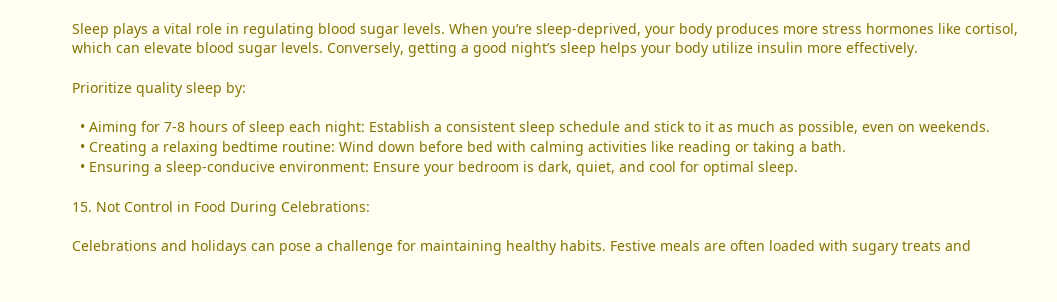Sleep plays a vital role in regulating blood sugar levels. When you’re sleep-deprived, your body produces more stress hormones like cortisol, which can elevate blood sugar levels. Conversely, getting a good night’s sleep helps your body utilize insulin more effectively.

Prioritize quality sleep by:

  • Aiming for 7-8 hours of sleep each night: Establish a consistent sleep schedule and stick to it as much as possible, even on weekends.
  • Creating a relaxing bedtime routine: Wind down before bed with calming activities like reading or taking a bath.
  • Ensuring a sleep-conducive environment: Ensure your bedroom is dark, quiet, and cool for optimal sleep.

15. Not Control in Food During Celebrations:

Celebrations and holidays can pose a challenge for maintaining healthy habits. Festive meals are often loaded with sugary treats and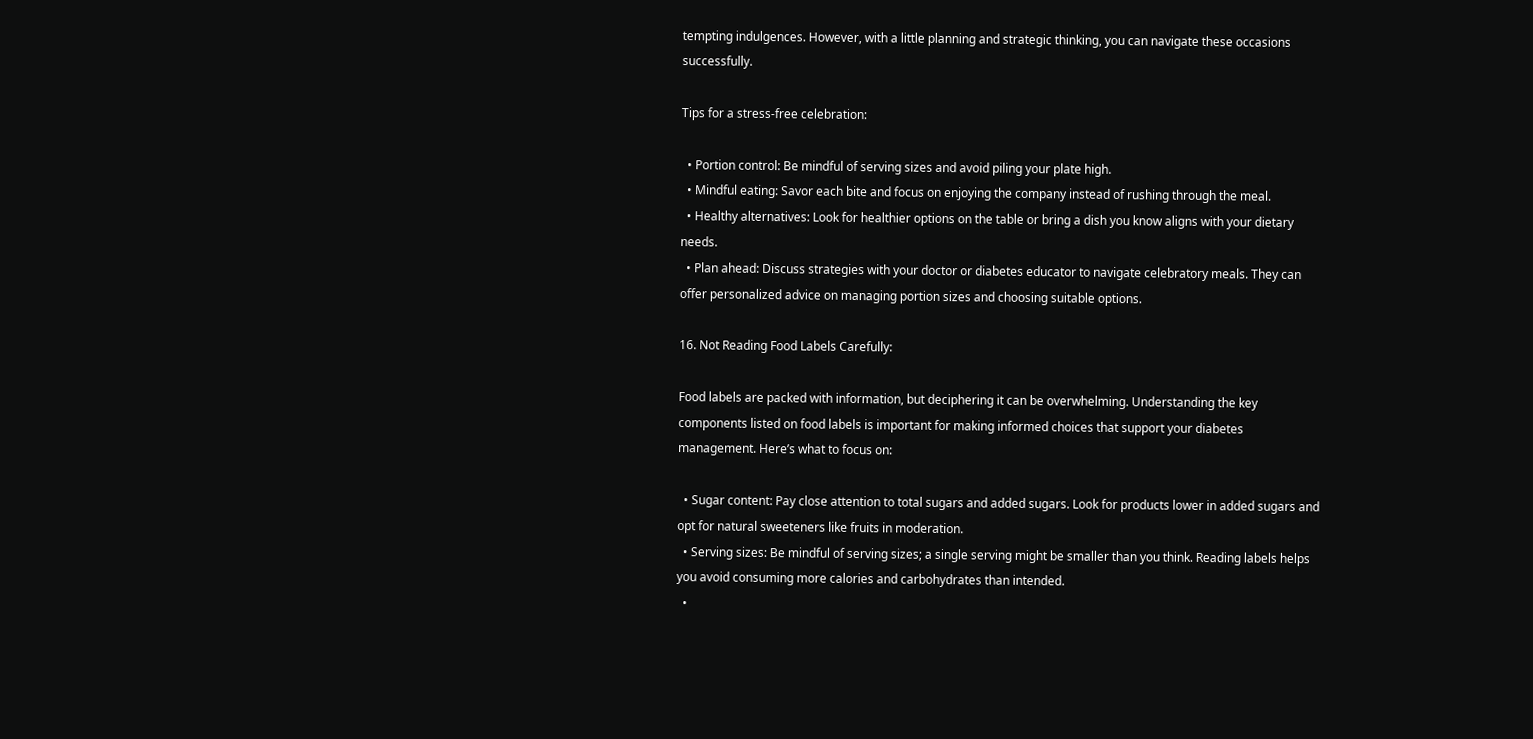tempting indulgences. However, with a little planning and strategic thinking, you can navigate these occasions successfully.

Tips for a stress-free celebration:

  • Portion control: Be mindful of serving sizes and avoid piling your plate high.
  • Mindful eating: Savor each bite and focus on enjoying the company instead of rushing through the meal.
  • Healthy alternatives: Look for healthier options on the table or bring a dish you know aligns with your dietary needs.
  • Plan ahead: Discuss strategies with your doctor or diabetes educator to navigate celebratory meals. They can offer personalized advice on managing portion sizes and choosing suitable options.

16. Not Reading Food Labels Carefully:

Food labels are packed with information, but deciphering it can be overwhelming. Understanding the key components listed on food labels is important for making informed choices that support your diabetes management. Here’s what to focus on:

  • Sugar content: Pay close attention to total sugars and added sugars. Look for products lower in added sugars and opt for natural sweeteners like fruits in moderation.
  • Serving sizes: Be mindful of serving sizes; a single serving might be smaller than you think. Reading labels helps you avoid consuming more calories and carbohydrates than intended.
  •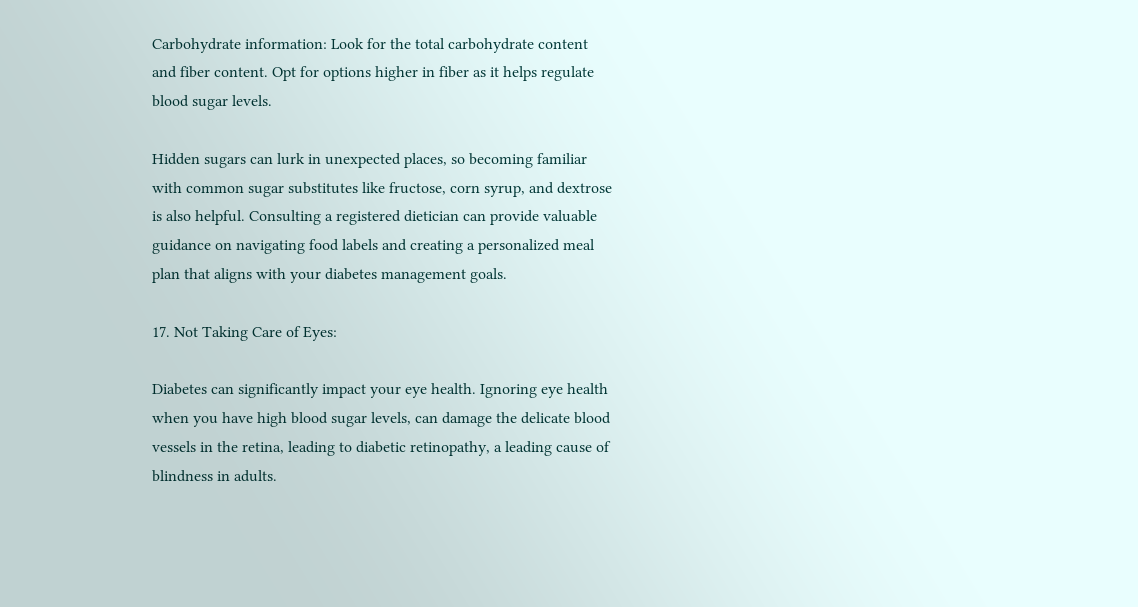Carbohydrate information: Look for the total carbohydrate content and fiber content. Opt for options higher in fiber as it helps regulate blood sugar levels.

Hidden sugars can lurk in unexpected places, so becoming familiar with common sugar substitutes like fructose, corn syrup, and dextrose is also helpful. Consulting a registered dietician can provide valuable guidance on navigating food labels and creating a personalized meal plan that aligns with your diabetes management goals.

17. Not Taking Care of Eyes:

Diabetes can significantly impact your eye health. Ignoring eye health when you have high blood sugar levels, can damage the delicate blood vessels in the retina, leading to diabetic retinopathy, a leading cause of blindness in adults.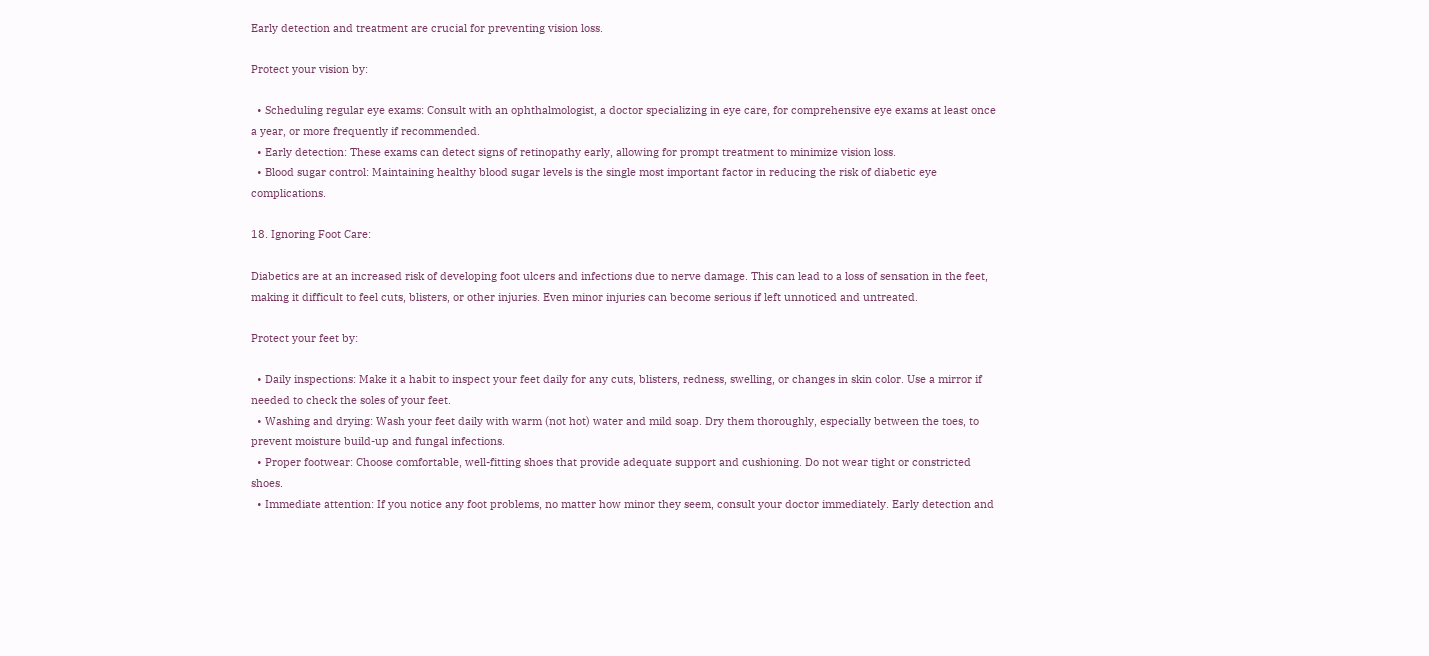Early detection and treatment are crucial for preventing vision loss.

Protect your vision by:

  • Scheduling regular eye exams: Consult with an ophthalmologist, a doctor specializing in eye care, for comprehensive eye exams at least once a year, or more frequently if recommended.
  • Early detection: These exams can detect signs of retinopathy early, allowing for prompt treatment to minimize vision loss.
  • Blood sugar control: Maintaining healthy blood sugar levels is the single most important factor in reducing the risk of diabetic eye complications.

18. Ignoring Foot Care:

Diabetics are at an increased risk of developing foot ulcers and infections due to nerve damage. This can lead to a loss of sensation in the feet, making it difficult to feel cuts, blisters, or other injuries. Even minor injuries can become serious if left unnoticed and untreated.

Protect your feet by:

  • Daily inspections: Make it a habit to inspect your feet daily for any cuts, blisters, redness, swelling, or changes in skin color. Use a mirror if needed to check the soles of your feet.
  • Washing and drying: Wash your feet daily with warm (not hot) water and mild soap. Dry them thoroughly, especially between the toes, to prevent moisture build-up and fungal infections.
  • Proper footwear: Choose comfortable, well-fitting shoes that provide adequate support and cushioning. Do not wear tight or constricted shoes.
  • Immediate attention: If you notice any foot problems, no matter how minor they seem, consult your doctor immediately. Early detection and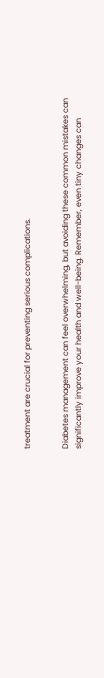treatment are crucial for preventing serious complications.


Diabetes management can feel overwhelming, but avoiding these common mistakes can significantly improve your health and well-being. Remember, even tiny changes can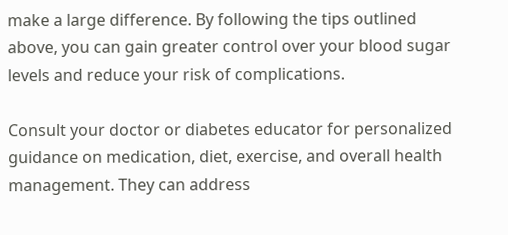make a large difference. By following the tips outlined above, you can gain greater control over your blood sugar levels and reduce your risk of complications.

Consult your doctor or diabetes educator for personalized guidance on medication, diet, exercise, and overall health management. They can address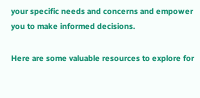your specific needs and concerns and empower you to make informed decisions.

Here are some valuable resources to explore for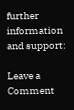further information and support:

Leave a Comment